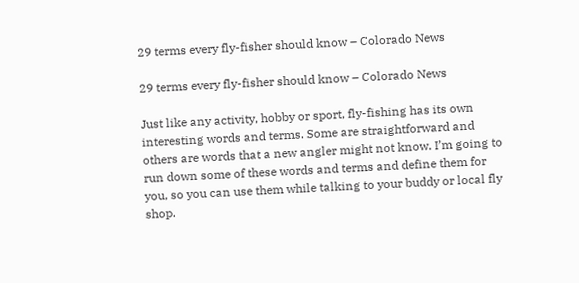29 terms every fly-fisher should know – Colorado News

29 terms every fly-fisher should know – Colorado News

Just like any activity, hobby or sport, fly-fishing has its own interesting words and terms. Some are straightforward and others are words that a new angler might not know. I’m going to run down some of these words and terms and define them for you, so you can use them while talking to your buddy or local fly shop.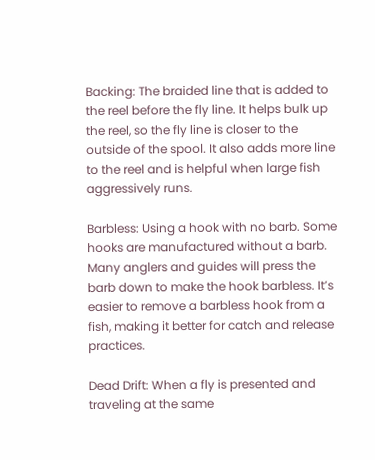Backing: The braided line that is added to the reel before the fly line. It helps bulk up the reel, so the fly line is closer to the outside of the spool. It also adds more line to the reel and is helpful when large fish aggressively runs.

Barbless: Using a hook with no barb. Some hooks are manufactured without a barb. Many anglers and guides will press the barb down to make the hook barbless. It’s easier to remove a barbless hook from a fish, making it better for catch and release practices.

Dead Drift: When a fly is presented and traveling at the same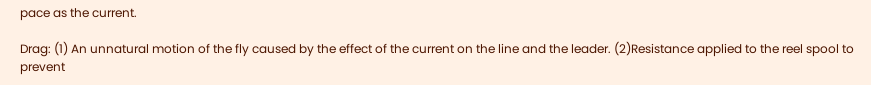pace as the current.

Drag: (1) An unnatural motion of the fly caused by the effect of the current on the line and the leader. (2)Resistance applied to the reel spool to prevent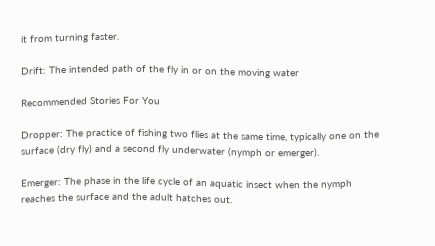it from turning faster.

Drift: The intended path of the fly in or on the moving water

Recommended Stories For You

Dropper: The practice of fishing two flies at the same time, typically one on the surface (dry fly) and a second fly underwater (nymph or emerger).

Emerger: The phase in the life cycle of an aquatic insect when the nymph reaches the surface and the adult hatches out.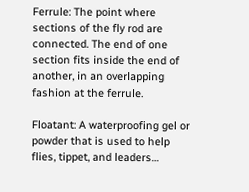Ferrule: The point where sections of the fly rod are connected. The end of one section fits inside the end of another, in an overlapping fashion at the ferrule.

Floatant: A waterproofing gel or powder that is used to help flies, tippet, and leaders…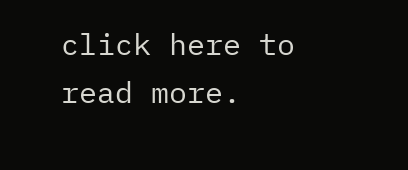click here to read more.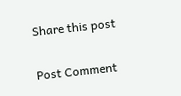Share this post

Post Comment